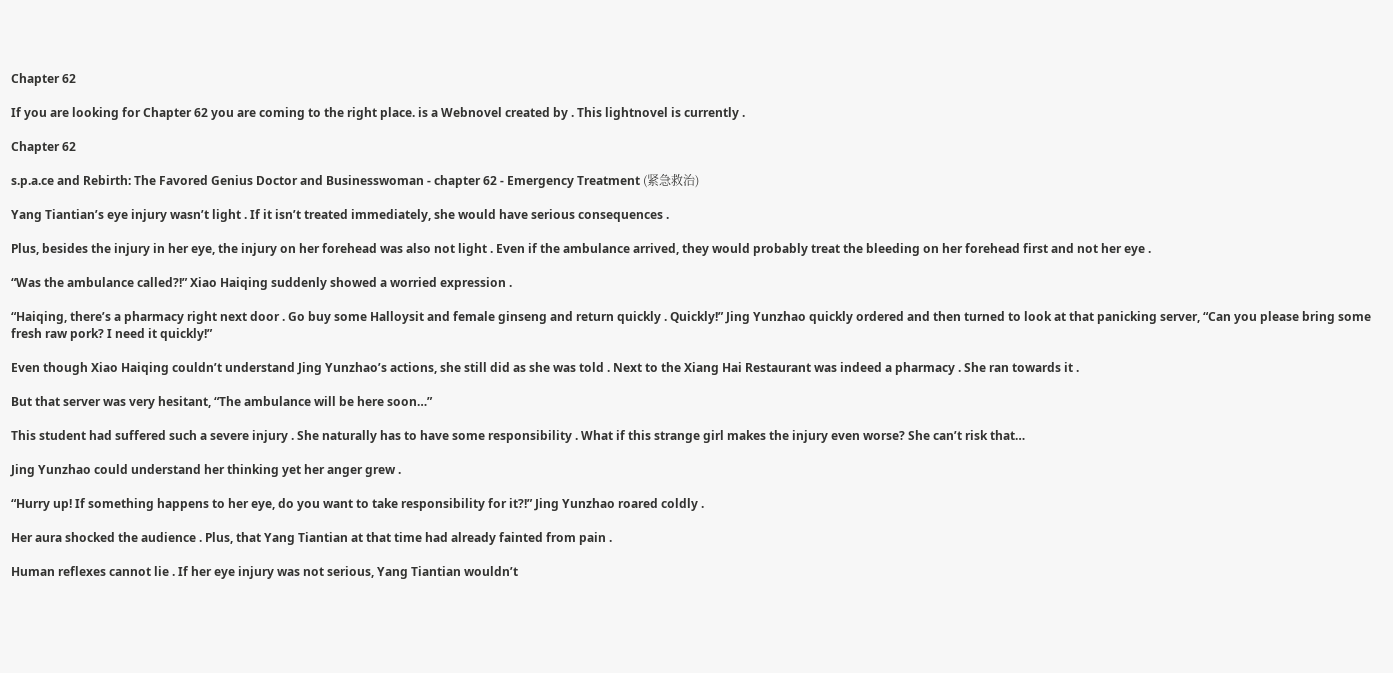Chapter 62

If you are looking for Chapter 62 you are coming to the right place. is a Webnovel created by . This lightnovel is currently .

Chapter 62

s.p.a.ce and Rebirth: The Favored Genius Doctor and Businesswoman - chapter 62 - Emergency Treatment (紧急救治)

Yang Tiantian’s eye injury wasn’t light . If it isn’t treated immediately, she would have serious consequences .

Plus, besides the injury in her eye, the injury on her forehead was also not light . Even if the ambulance arrived, they would probably treat the bleeding on her forehead first and not her eye .

“Was the ambulance called?!” Xiao Haiqing suddenly showed a worried expression .

“Haiqing, there’s a pharmacy right next door . Go buy some Halloysit and female ginseng and return quickly . Quickly!” Jing Yunzhao quickly ordered and then turned to look at that panicking server, “Can you please bring some fresh raw pork? I need it quickly!”

Even though Xiao Haiqing couldn’t understand Jing Yunzhao’s actions, she still did as she was told . Next to the Xiang Hai Restaurant was indeed a pharmacy . She ran towards it .

But that server was very hesitant, “The ambulance will be here soon…”

This student had suffered such a severe injury . She naturally has to have some responsibility . What if this strange girl makes the injury even worse? She can’t risk that…

Jing Yunzhao could understand her thinking yet her anger grew .

“Hurry up! If something happens to her eye, do you want to take responsibility for it?!” Jing Yunzhao roared coldly .

Her aura shocked the audience . Plus, that Yang Tiantian at that time had already fainted from pain .

Human reflexes cannot lie . If her eye injury was not serious, Yang Tiantian wouldn’t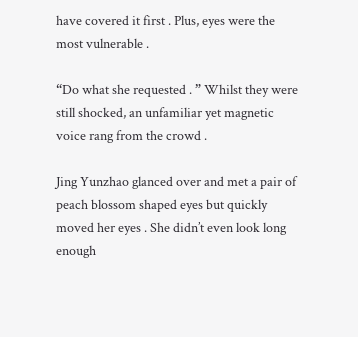have covered it first . Plus, eyes were the most vulnerable .

“Do what she requested . ” Whilst they were still shocked, an unfamiliar yet magnetic voice rang from the crowd .

Jing Yunzhao glanced over and met a pair of peach blossom shaped eyes but quickly moved her eyes . She didn’t even look long enough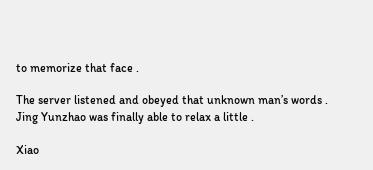to memorize that face .

The server listened and obeyed that unknown man’s words . Jing Yunzhao was finally able to relax a little .

Xiao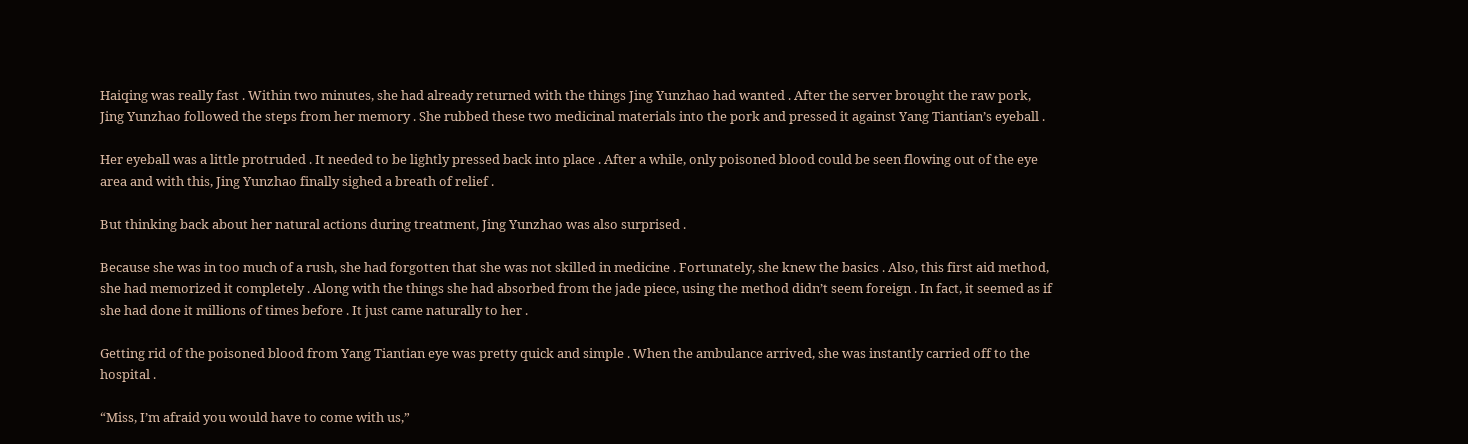Haiqing was really fast . Within two minutes, she had already returned with the things Jing Yunzhao had wanted . After the server brought the raw pork, Jing Yunzhao followed the steps from her memory . She rubbed these two medicinal materials into the pork and pressed it against Yang Tiantian’s eyeball .

Her eyeball was a little protruded . It needed to be lightly pressed back into place . After a while, only poisoned blood could be seen flowing out of the eye area and with this, Jing Yunzhao finally sighed a breath of relief .

But thinking back about her natural actions during treatment, Jing Yunzhao was also surprised .

Because she was in too much of a rush, she had forgotten that she was not skilled in medicine . Fortunately, she knew the basics . Also, this first aid method, she had memorized it completely . Along with the things she had absorbed from the jade piece, using the method didn’t seem foreign . In fact, it seemed as if she had done it millions of times before . It just came naturally to her .

Getting rid of the poisoned blood from Yang Tiantian eye was pretty quick and simple . When the ambulance arrived, she was instantly carried off to the hospital .

“Miss, I’m afraid you would have to come with us,”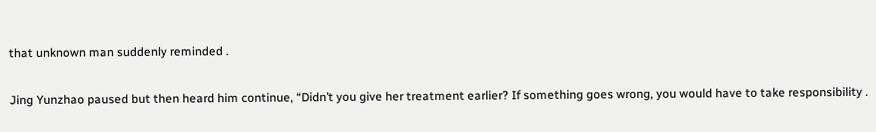that unknown man suddenly reminded .

Jing Yunzhao paused but then heard him continue, “Didn’t you give her treatment earlier? If something goes wrong, you would have to take responsibility .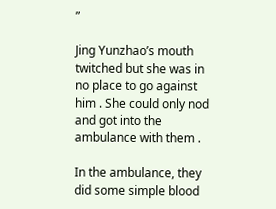”

Jing Yunzhao’s mouth twitched but she was in no place to go against him . She could only nod and got into the ambulance with them .

In the ambulance, they did some simple blood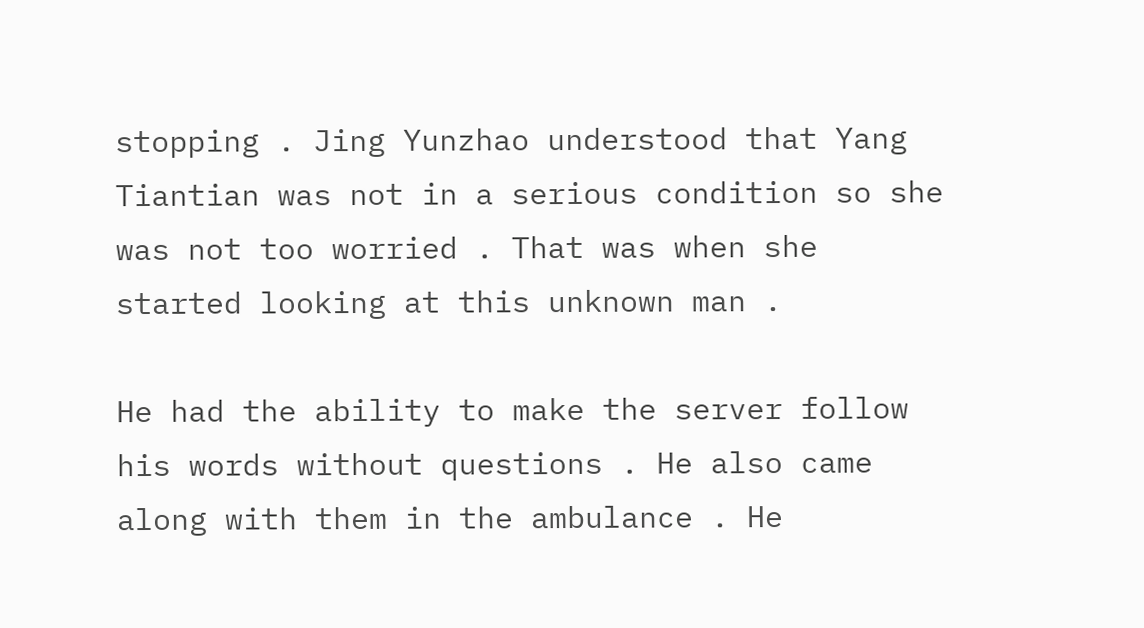stopping . Jing Yunzhao understood that Yang Tiantian was not in a serious condition so she was not too worried . That was when she started looking at this unknown man .

He had the ability to make the server follow his words without questions . He also came along with them in the ambulance . He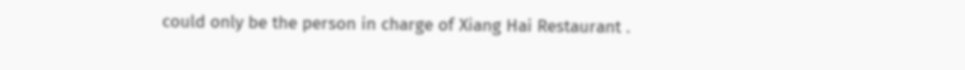could only be the person in charge of Xiang Hai Restaurant .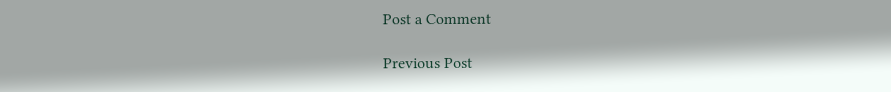Post a Comment

Previous Post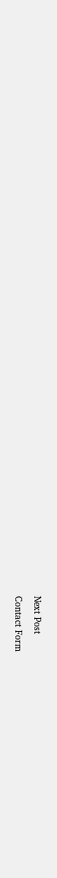Next Post

Contact Form